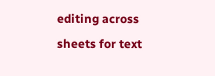editing across sheets for text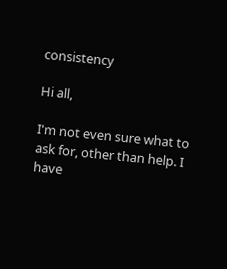consistency

Hi all,

I'm not even sure what to ask for, other than help. I have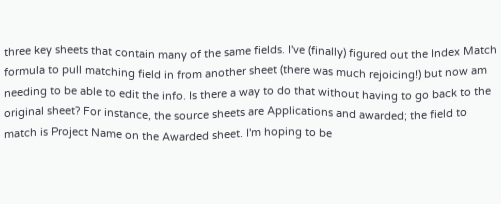three key sheets that contain many of the same fields. I've (finally) figured out the Index Match formula to pull matching field in from another sheet (there was much rejoicing!) but now am needing to be able to edit the info. Is there a way to do that without having to go back to the original sheet? For instance, the source sheets are Applications and awarded; the field to match is Project Name on the Awarded sheet. I'm hoping to be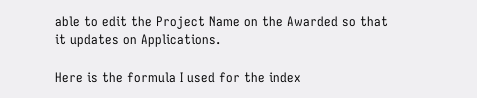able to edit the Project Name on the Awarded so that it updates on Applications.

Here is the formula I used for the index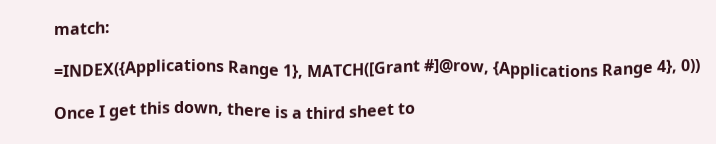match:

=INDEX({Applications Range 1}, MATCH([Grant #]@row, {Applications Range 4}, 0))

Once I get this down, there is a third sheet to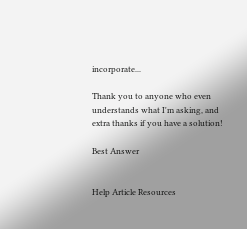incorporate...

Thank you to anyone who even understands what I'm asking, and extra thanks if you have a solution!

Best Answer


Help Article Resources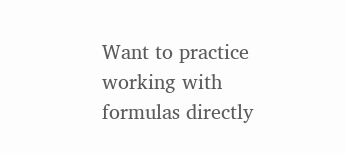Want to practice working with formulas directly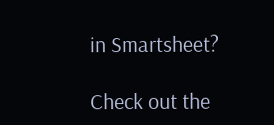in Smartsheet?

Check out the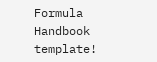Formula Handbook template!